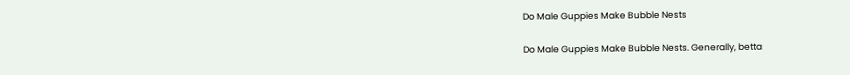Do Male Guppies Make Bubble Nests

Do Male Guppies Make Bubble Nests. Generally, betta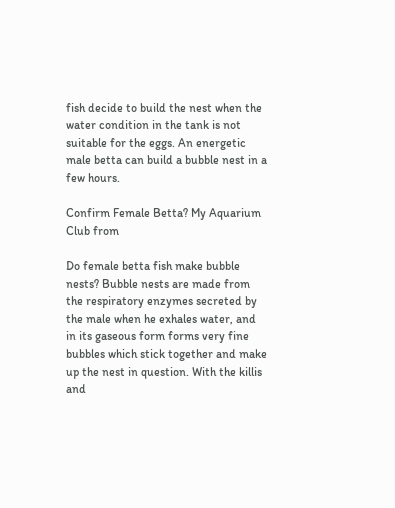fish decide to build the nest when the water condition in the tank is not suitable for the eggs. An energetic male betta can build a bubble nest in a few hours.

Confirm Female Betta? My Aquarium Club from

Do female betta fish make bubble nests? Bubble nests are made from the respiratory enzymes secreted by the male when he exhales water, and in its gaseous form forms very fine bubbles which stick together and make up the nest in question. With the killis and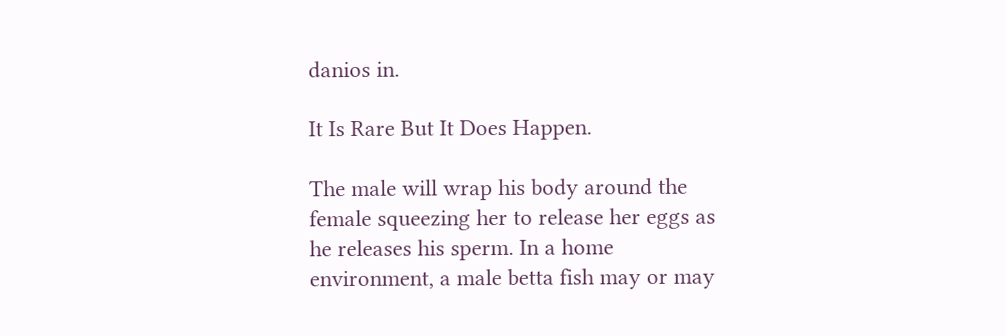danios in.

It Is Rare But It Does Happen.

The male will wrap his body around the female squeezing her to release her eggs as he releases his sperm. In a home environment, a male betta fish may or may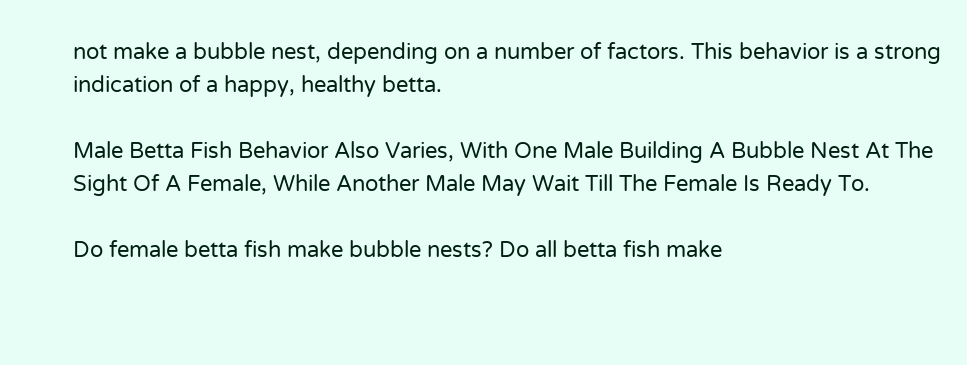not make a bubble nest, depending on a number of factors. This behavior is a strong indication of a happy, healthy betta.

Male Betta Fish Behavior Also Varies, With One Male Building A Bubble Nest At The Sight Of A Female, While Another Male May Wait Till The Female Is Ready To.

Do female betta fish make bubble nests? Do all betta fish make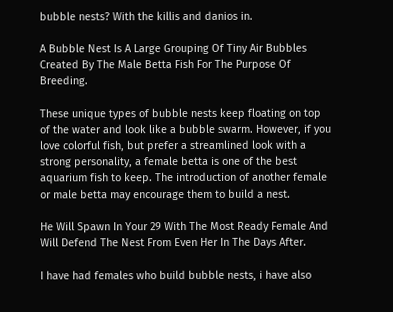bubble nests? With the killis and danios in.

A Bubble Nest Is A Large Grouping Of Tiny Air Bubbles Created By The Male Betta Fish For The Purpose Of Breeding.

These unique types of bubble nests keep floating on top of the water and look like a bubble swarm. However, if you love colorful fish, but prefer a streamlined look with a strong personality, a female betta is one of the best aquarium fish to keep. The introduction of another female or male betta may encourage them to build a nest.

He Will Spawn In Your 29 With The Most Ready Female And Will Defend The Nest From Even Her In The Days After.

I have had females who build bubble nests, i have also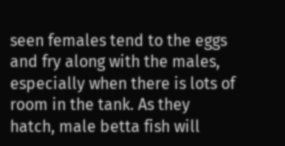seen females tend to the eggs and fry along with the males, especially when there is lots of room in the tank. As they hatch, male betta fish will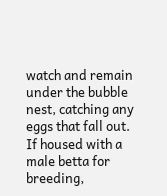watch and remain under the bubble nest, catching any eggs that fall out. If housed with a male betta for breeding,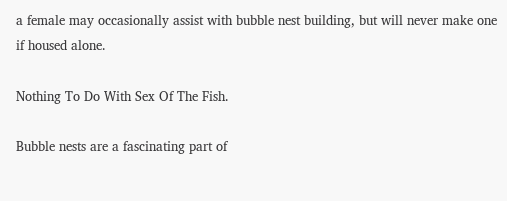a female may occasionally assist with bubble nest building, but will never make one if housed alone.

Nothing To Do With Sex Of The Fish.

Bubble nests are a fascinating part of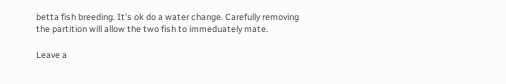betta fish breeding. It's ok do a water change. Carefully removing the partition will allow the two fish to immeduately mate.

Leave a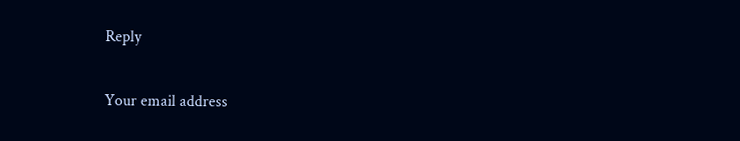Reply

Your email address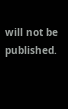will not be published.